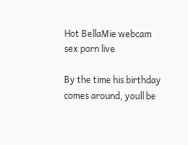Hot BellaMie webcam sex porn live

By the time his birthday comes around, youll be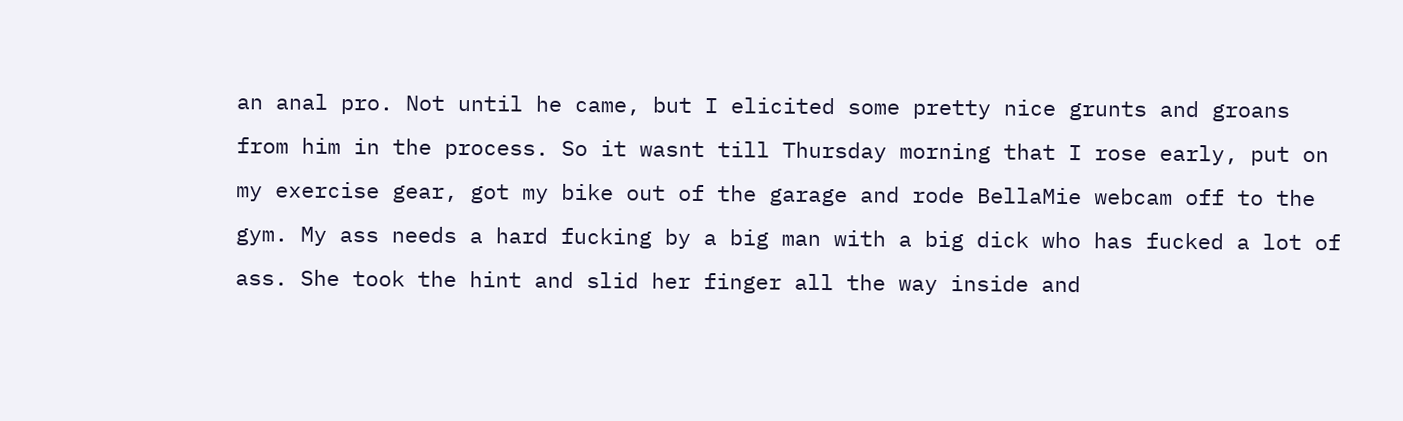an anal pro. Not until he came, but I elicited some pretty nice grunts and groans from him in the process. So it wasnt till Thursday morning that I rose early, put on my exercise gear, got my bike out of the garage and rode BellaMie webcam off to the gym. My ass needs a hard fucking by a big man with a big dick who has fucked a lot of ass. She took the hint and slid her finger all the way inside and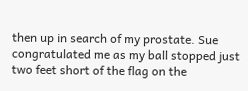then up in search of my prostate. Sue congratulated me as my ball stopped just two feet short of the flag on the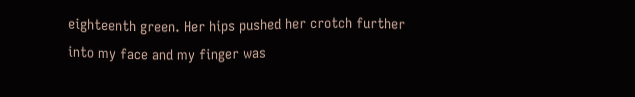eighteenth green. Her hips pushed her crotch further into my face and my finger was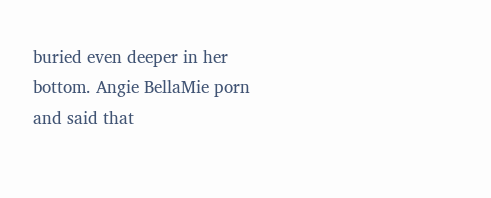buried even deeper in her bottom. Angie BellaMie porn and said that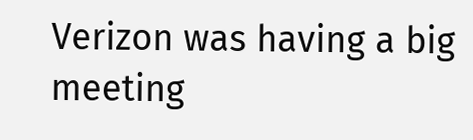Verizon was having a big meeting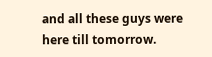and all these guys were here till tomorrow.